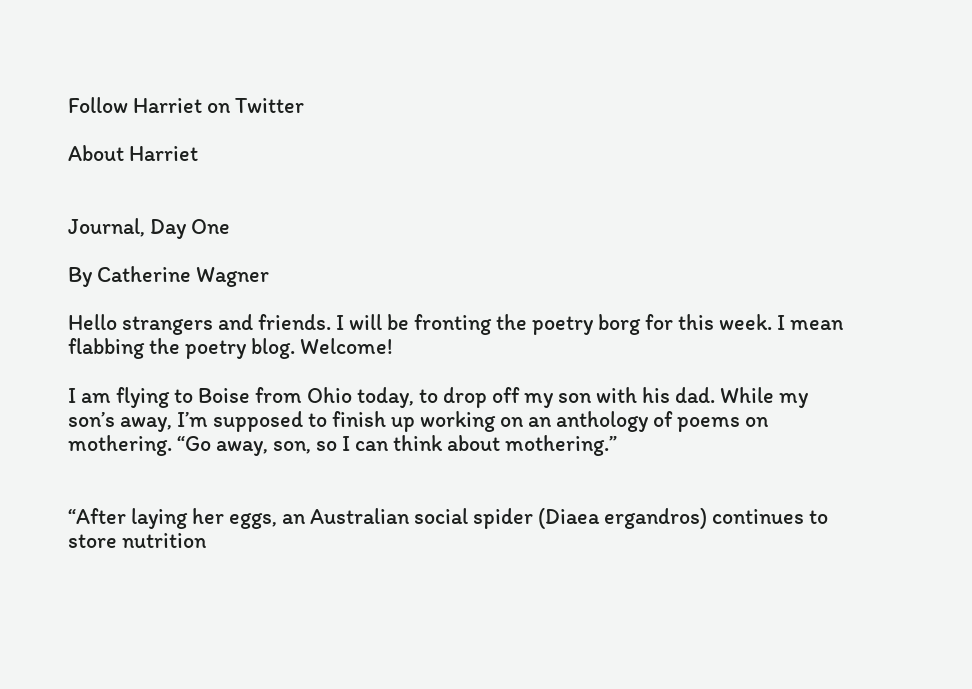Follow Harriet on Twitter

About Harriet


Journal, Day One

By Catherine Wagner

Hello strangers and friends. I will be fronting the poetry borg for this week. I mean flabbing the poetry blog. Welcome!

I am flying to Boise from Ohio today, to drop off my son with his dad. While my son’s away, I’m supposed to finish up working on an anthology of poems on mothering. “Go away, son, so I can think about mothering.”


“After laying her eggs, an Australian social spider (Diaea ergandros) continues to store nutrition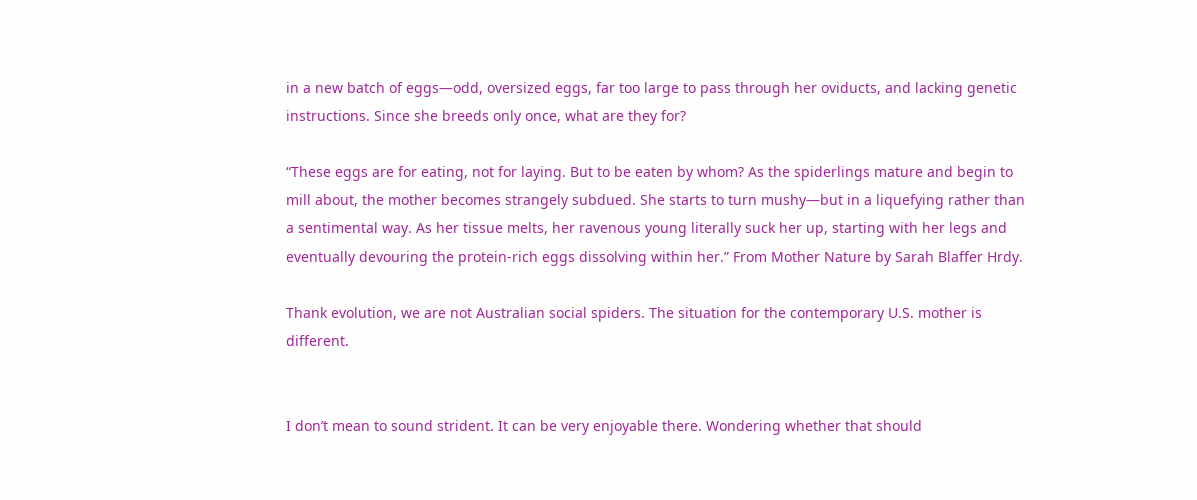in a new batch of eggs—odd, oversized eggs, far too large to pass through her oviducts, and lacking genetic instructions. Since she breeds only once, what are they for?

“These eggs are for eating, not for laying. But to be eaten by whom? As the spiderlings mature and begin to mill about, the mother becomes strangely subdued. She starts to turn mushy—but in a liquefying rather than a sentimental way. As her tissue melts, her ravenous young literally suck her up, starting with her legs and eventually devouring the protein-rich eggs dissolving within her.” From Mother Nature by Sarah Blaffer Hrdy.

Thank evolution, we are not Australian social spiders. The situation for the contemporary U.S. mother is different.


I don’t mean to sound strident. It can be very enjoyable there. Wondering whether that should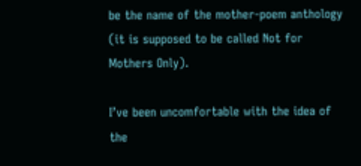be the name of the mother-poem anthology (it is supposed to be called Not for Mothers Only).

I’ve been uncomfortable with the idea of the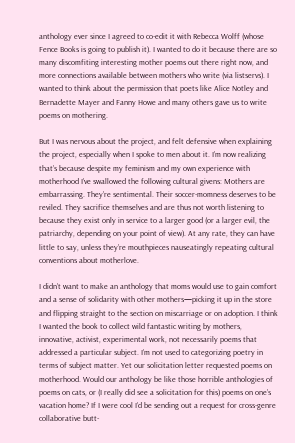anthology ever since I agreed to co-edit it with Rebecca Wolff (whose Fence Books is going to publish it). I wanted to do it because there are so many discomfiting interesting mother poems out there right now, and more connections available between mothers who write (via listservs). I wanted to think about the permission that poets like Alice Notley and Bernadette Mayer and Fanny Howe and many others gave us to write poems on mothering.

But I was nervous about the project, and felt defensive when explaining the project, especially when I spoke to men about it. I’m now realizing that’s because despite my feminism and my own experience with motherhood I’ve swallowed the following cultural givens: Mothers are embarrassing. They’re sentimental. Their soccer-momness deserves to be reviled. They sacrifice themselves and are thus not worth listening to because they exist only in service to a larger good (or a larger evil, the patriarchy, depending on your point of view). At any rate, they can have little to say, unless they’re mouthpieces nauseatingly repeating cultural conventions about motherlove.

I didn’t want to make an anthology that moms would use to gain comfort and a sense of solidarity with other mothers—picking it up in the store and flipping straight to the section on miscarriage or on adoption. I think I wanted the book to collect wild fantastic writing by mothers, innovative, activist, experimental work, not necessarily poems that addressed a particular subject. I’m not used to categorizing poetry in terms of subject matter. Yet our solicitation letter requested poems on motherhood. Would our anthology be like those horrible anthologies of poems on cats, or (I really did see a solicitation for this) poems on one’s vacation home? If I were cool I’d be sending out a request for cross-genre collaborative butt-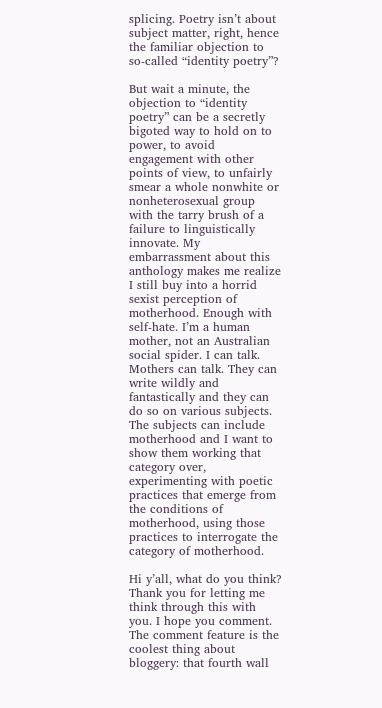splicing. Poetry isn’t about subject matter, right, hence the familiar objection to so-called “identity poetry”?

But wait a minute, the objection to “identity poetry” can be a secretly bigoted way to hold on to power, to avoid engagement with other points of view, to unfairly smear a whole nonwhite or nonheterosexual group with the tarry brush of a failure to linguistically innovate. My embarrassment about this anthology makes me realize I still buy into a horrid sexist perception of motherhood. Enough with self-hate. I’m a human mother, not an Australian social spider. I can talk. Mothers can talk. They can write wildly and fantastically and they can do so on various subjects. The subjects can include motherhood and I want to show them working that category over, experimenting with poetic practices that emerge from the conditions of motherhood, using those practices to interrogate the category of motherhood.

Hi y’all, what do you think? Thank you for letting me think through this with you. I hope you comment. The comment feature is the coolest thing about bloggery: that fourth wall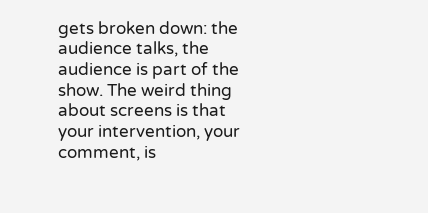gets broken down: the audience talks, the audience is part of the show. The weird thing about screens is that your intervention, your comment, is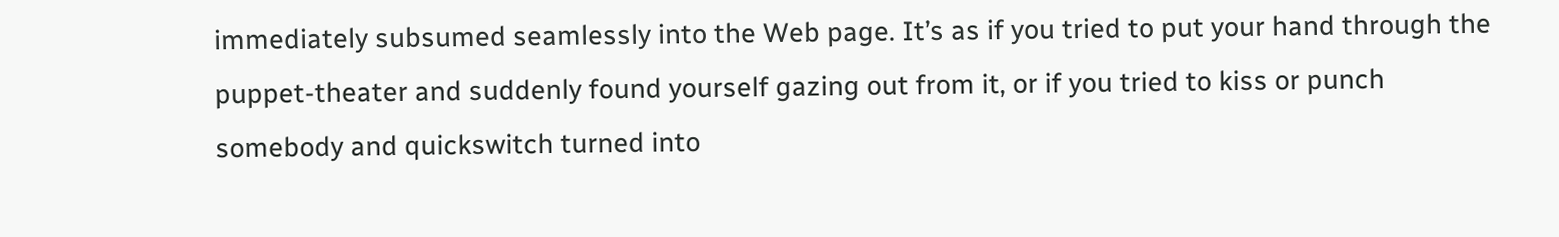immediately subsumed seamlessly into the Web page. It’s as if you tried to put your hand through the puppet-theater and suddenly found yourself gazing out from it, or if you tried to kiss or punch somebody and quickswitch turned into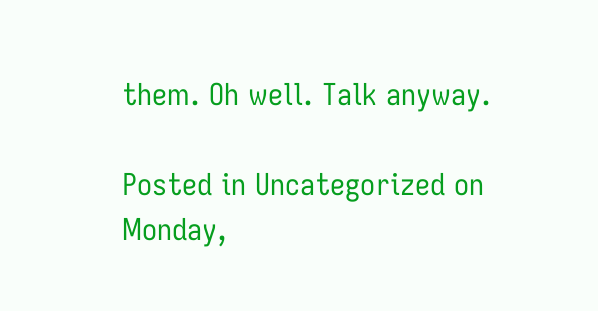them. Oh well. Talk anyway.

Posted in Uncategorized on Monday,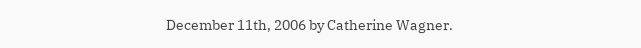December 11th, 2006 by Catherine Wagner.